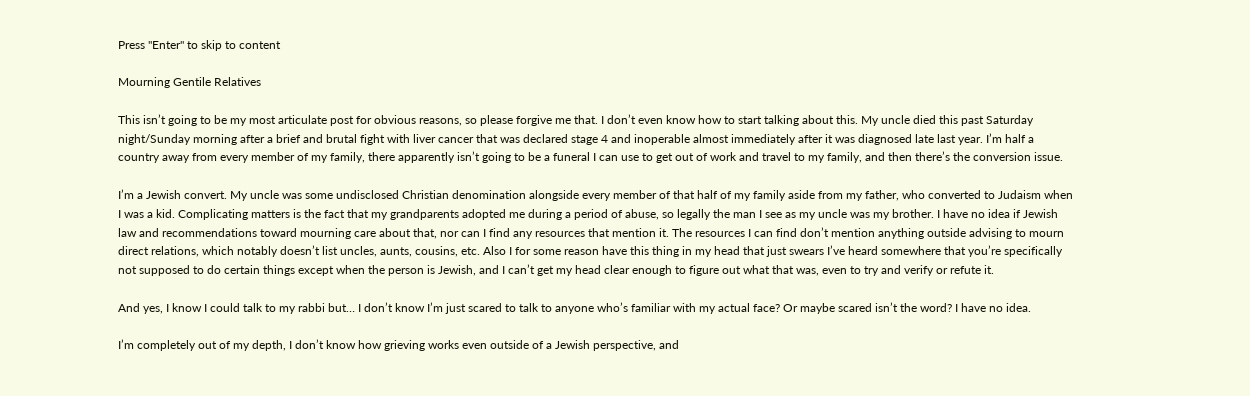Press "Enter" to skip to content

Mourning Gentile Relatives

This isn’t going to be my most articulate post for obvious reasons, so please forgive me that. I don’t even know how to start talking about this. My uncle died this past Saturday night/Sunday morning after a brief and brutal fight with liver cancer that was declared stage 4 and inoperable almost immediately after it was diagnosed late last year. I’m half a country away from every member of my family, there apparently isn’t going to be a funeral I can use to get out of work and travel to my family, and then there’s the conversion issue.

I’m a Jewish convert. My uncle was some undisclosed Christian denomination alongside every member of that half of my family aside from my father, who converted to Judaism when I was a kid. Complicating matters is the fact that my grandparents adopted me during a period of abuse, so legally the man I see as my uncle was my brother. I have no idea if Jewish law and recommendations toward mourning care about that, nor can I find any resources that mention it. The resources I can find don’t mention anything outside advising to mourn direct relations, which notably doesn’t list uncles, aunts, cousins, etc. Also I for some reason have this thing in my head that just swears I’ve heard somewhere that you’re specifically not supposed to do certain things except when the person is Jewish, and I can’t get my head clear enough to figure out what that was, even to try and verify or refute it.

And yes, I know I could talk to my rabbi but… I don’t know I’m just scared to talk to anyone who’s familiar with my actual face? Or maybe scared isn’t the word? I have no idea.

I’m completely out of my depth, I don’t know how grieving works even outside of a Jewish perspective, and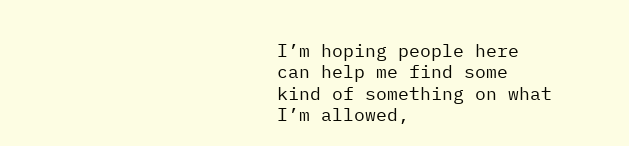I’m hoping people here can help me find some kind of something on what I’m allowed,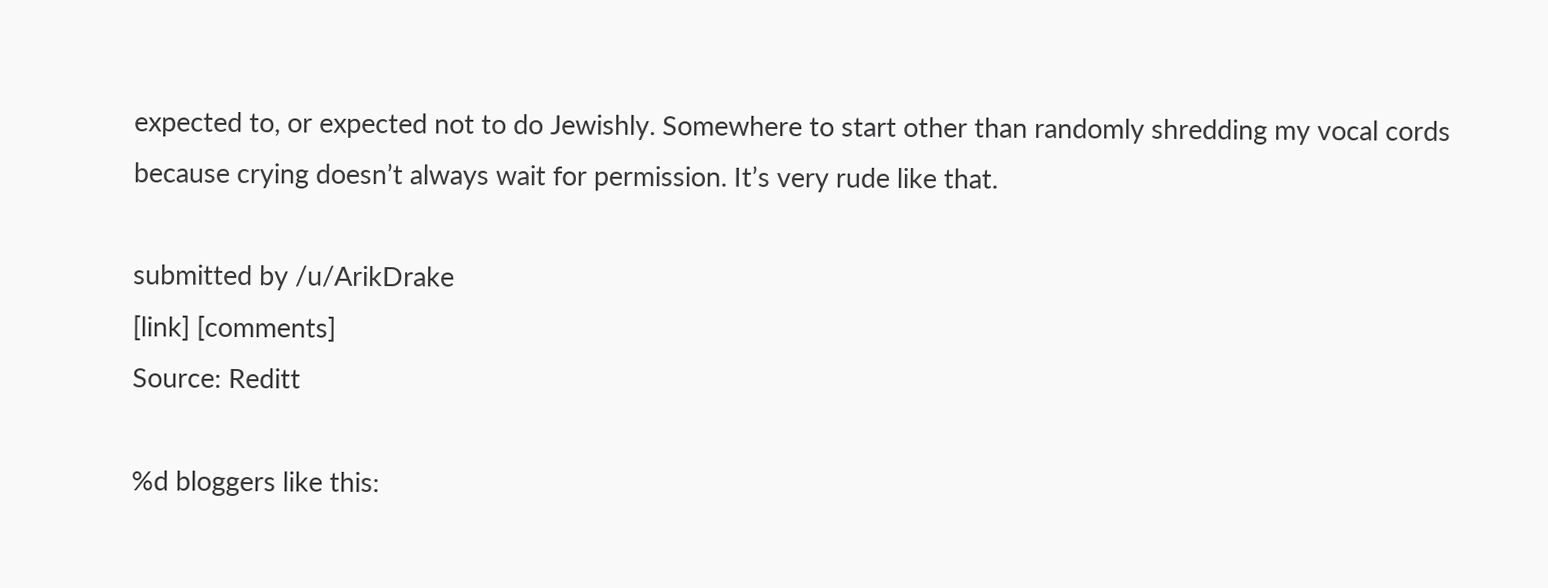expected to, or expected not to do Jewishly. Somewhere to start other than randomly shredding my vocal cords because crying doesn’t always wait for permission. It’s very rude like that.

submitted by /u/ArikDrake
[link] [comments]
Source: Reditt

%d bloggers like this: